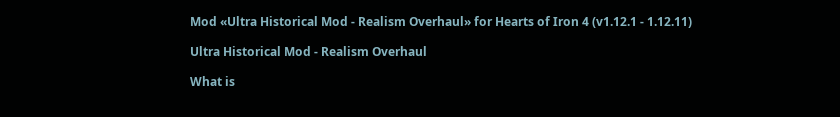Mod «Ultra Historical Mod - Realism Overhaul» for Hearts of Iron 4 (v1.12.1 - 1.12.11)

Ultra Historical Mod - Realism Overhaul

What is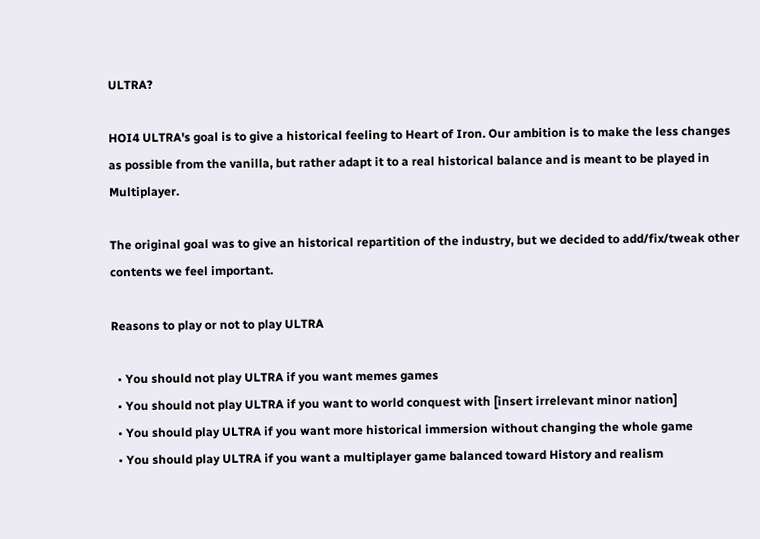ULTRA?

HOI4 ULTRA's goal is to give a historical feeling to Heart of Iron. Our ambition is to make the less changes as possible from the vanilla, but rather adapt it to a real historical balance and is meant to be played in Multiplayer.

The original goal was to give an historical repartition of the industry, but we decided to add/fix/tweak other contents we feel important.

Reasons to play or not to play ULTRA

  • You should not play ULTRA if you want memes games
  • You should not play ULTRA if you want to world conquest with [insert irrelevant minor nation]
  • You should play ULTRA if you want more historical immersion without changing the whole game
  • You should play ULTRA if you want a multiplayer game balanced toward History and realism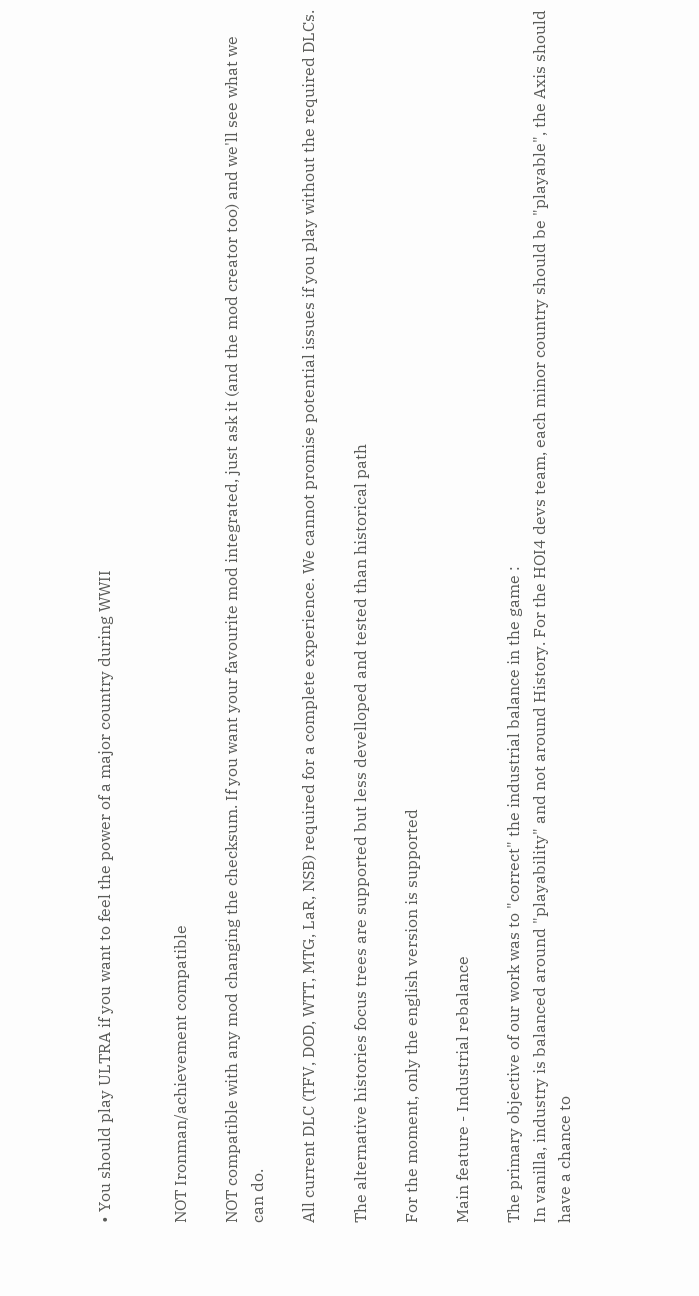• You should play ULTRA if you want to feel the power of a major country during WWII


NOT Ironman/achievement compatible

NOT compatible with any mod changing the checksum. If you want your favourite mod integrated, just ask it (and the mod creator too) and we'll see what we can do.

All current DLC (TFV, DOD, WTT, MTG, LaR, NSB) required for a complete experience. We cannot promise potential issues if you play without the required DLCs.

The alternative histories focus trees are supported but less develloped and tested than historical path

For the moment, only the english version is supported

Main feature - Industrial rebalance

The primary objective of our work was to "correct" the industrial balance in the game :
In vanilla, industry is balanced around "playability" and not around History. For the HOI4 devs team, each minor country should be "playable", the Axis should have a chance to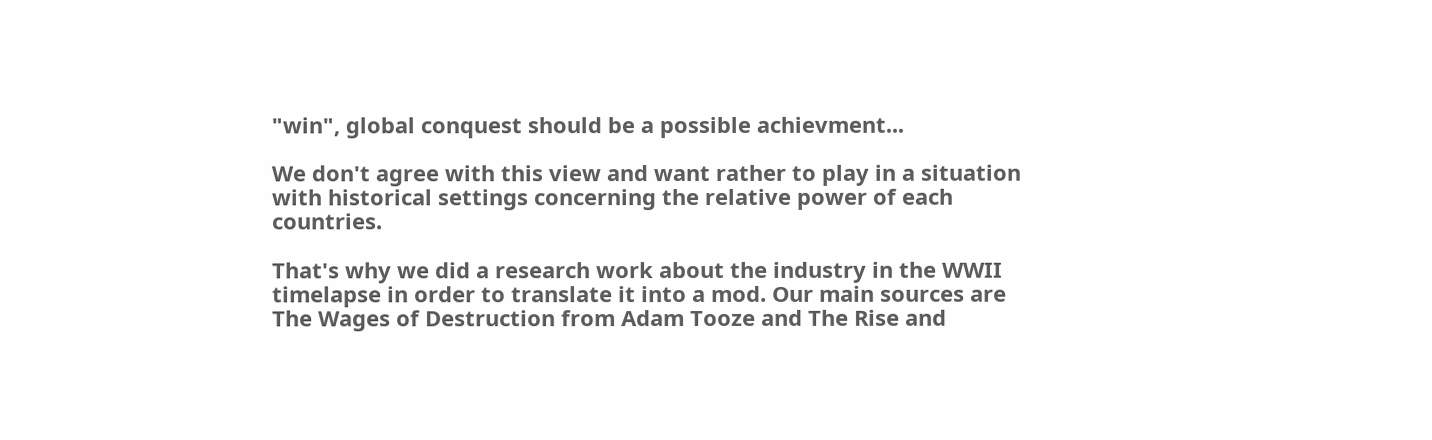"win", global conquest should be a possible achievment...

We don't agree with this view and want rather to play in a situation with historical settings concerning the relative power of each countries.

That's why we did a research work about the industry in the WWII timelapse in order to translate it into a mod. Our main sources are The Wages of Destruction from Adam Tooze and The Rise and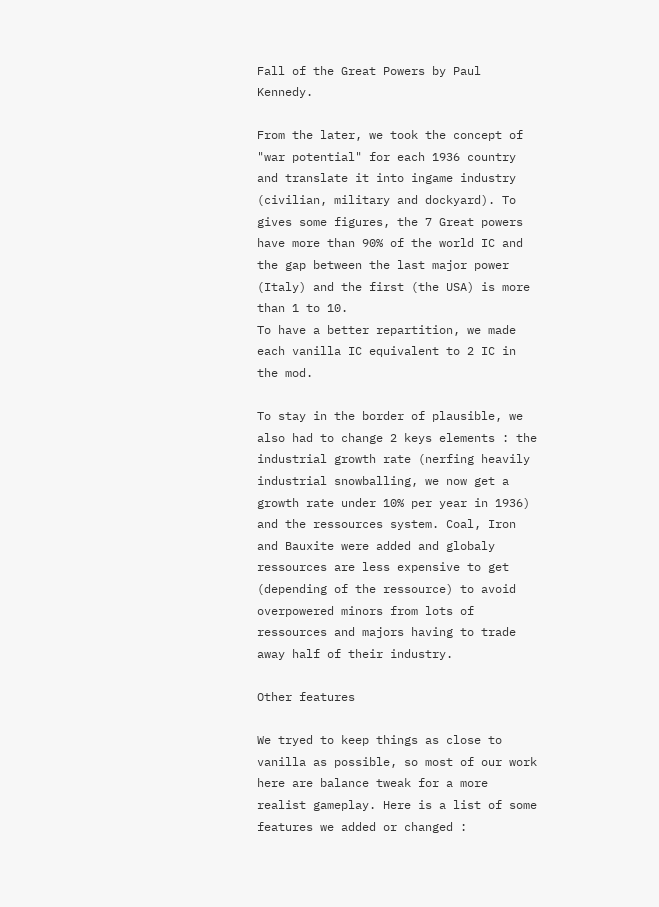Fall of the Great Powers by Paul Kennedy.

From the later, we took the concept of "war potential" for each 1936 country and translate it into ingame industry (civilian, military and dockyard). To gives some figures, the 7 Great powers have more than 90% of the world IC and the gap between the last major power (Italy) and the first (the USA) is more than 1 to 10.
To have a better repartition, we made each vanilla IC equivalent to 2 IC in the mod.

To stay in the border of plausible, we also had to change 2 keys elements : the industrial growth rate (nerfing heavily industrial snowballing, we now get a growth rate under 10% per year in 1936) and the ressources system. Coal, Iron and Bauxite were added and globaly ressources are less expensive to get (depending of the ressource) to avoid overpowered minors from lots of ressources and majors having to trade away half of their industry.

Other features

We tryed to keep things as close to vanilla as possible, so most of our work here are balance tweak for a more realist gameplay. Here is a list of some features we added or changed :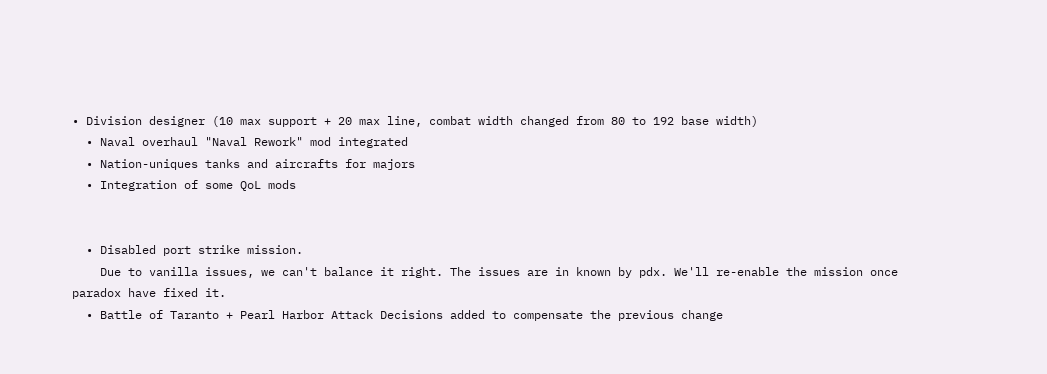• Division designer (10 max support + 20 max line, combat width changed from 80 to 192 base width)
  • Naval overhaul "Naval Rework" mod integrated
  • Nation-uniques tanks and aircrafts for majors
  • Integration of some QoL mods


  • Disabled port strike mission.
    Due to vanilla issues, we can't balance it right. The issues are in known by pdx. We'll re-enable the mission once paradox have fixed it.
  • Battle of Taranto + Pearl Harbor Attack Decisions added to compensate the previous change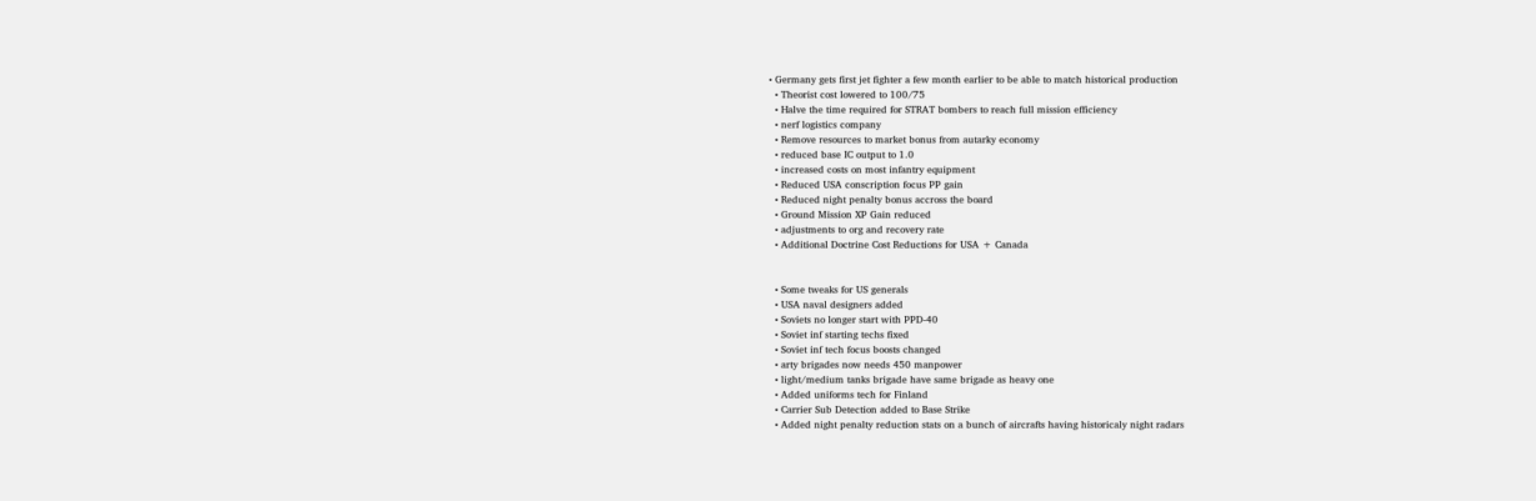• Germany gets first jet fighter a few month earlier to be able to match historical production
  • Theorist cost lowered to 100/75
  • Halve the time required for STRAT bombers to reach full mission efficiency
  • nerf logistics company
  • Remove resources to market bonus from autarky economy
  • reduced base IC output to 1.0
  • increased costs on most infantry equipment
  • Reduced USA conscription focus PP gain
  • Reduced night penalty bonus accross the board
  • Ground Mission XP Gain reduced
  • adjustments to org and recovery rate
  • Additional Doctrine Cost Reductions for USA + Canada


  • Some tweaks for US generals
  • USA naval designers added
  • Soviets no longer start with PPD-40
  • Soviet inf starting techs fixed
  • Soviet inf tech focus boosts changed
  • arty brigades now needs 450 manpower
  • light/medium tanks brigade have same brigade as heavy one
  • Added uniforms tech for Finland
  • Carrier Sub Detection added to Base Strike
  • Added night penalty reduction stats on a bunch of aircrafts having historicaly night radars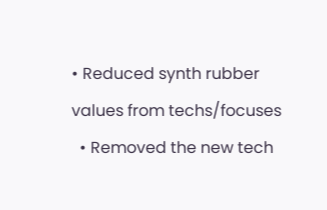• Reduced synth rubber values from techs/focuses
  • Removed the new tech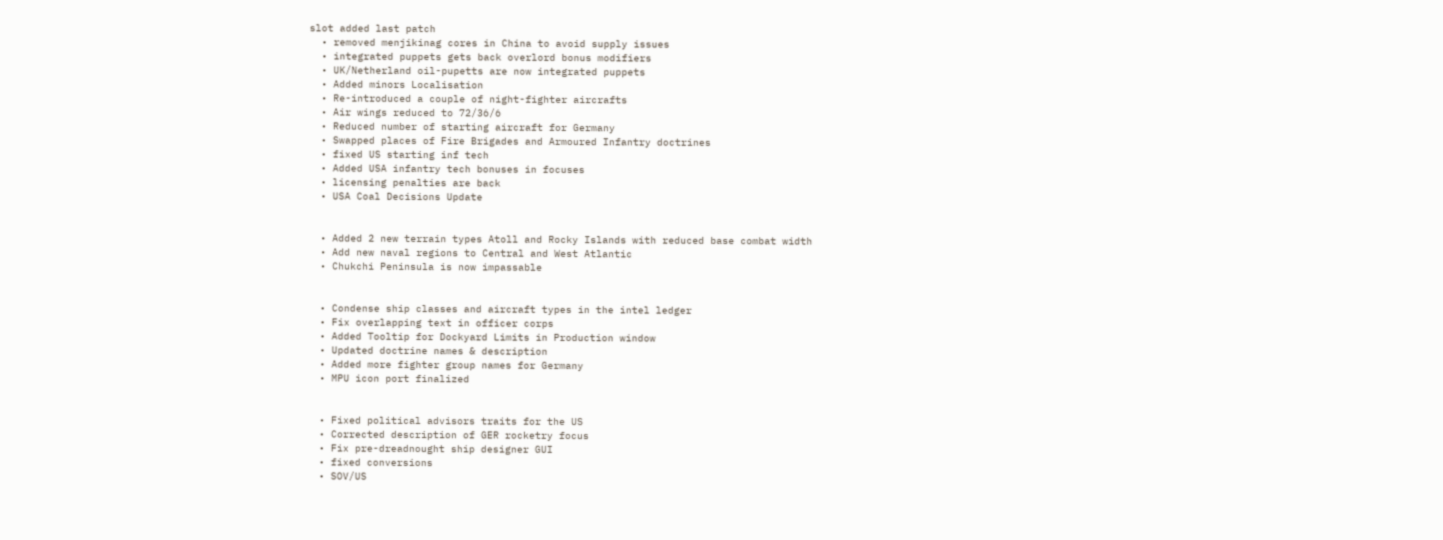slot added last patch
  • removed menjikinag cores in China to avoid supply issues
  • integrated puppets gets back overlord bonus modifiers
  • UK/Netherland oil-pupetts are now integrated puppets
  • Added minors Localisation
  • Re-introduced a couple of night-fighter aircrafts
  • Air wings reduced to 72/36/6
  • Reduced number of starting aircraft for Germany
  • Swapped places of Fire Brigades and Armoured Infantry doctrines
  • fixed US starting inf tech
  • Added USA infantry tech bonuses in focuses
  • licensing penalties are back
  • USA Coal Decisions Update


  • Added 2 new terrain types Atoll and Rocky Islands with reduced base combat width
  • Add new naval regions to Central and West Atlantic
  • Chukchi Peninsula is now impassable


  • Condense ship classes and aircraft types in the intel ledger
  • Fix overlapping text in officer corps
  • Added Tooltip for Dockyard Limits in Production window
  • Updated doctrine names & description
  • Added more fighter group names for Germany
  • MPU icon port finalized


  • Fixed political advisors traits for the US
  • Corrected description of GER rocketry focus
  • Fix pre-dreadnought ship designer GUI
  • fixed conversions
  • SOV/US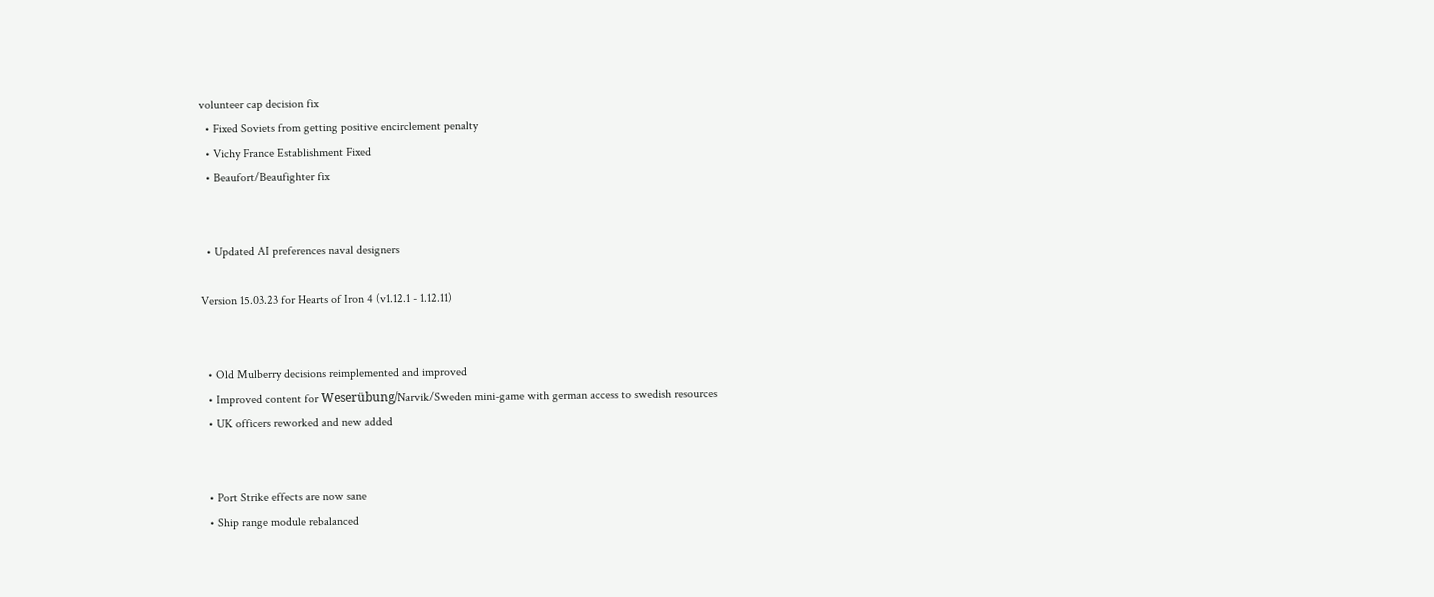volunteer cap decision fix
  • Fixed Soviets from getting positive encirclement penalty
  • Vichy France Establishment Fixed
  • Beaufort/Beaufighter fix


  • Updated AI preferences naval designers

Version 15.03.23 for Hearts of Iron 4 (v1.12.1 - 1.12.11)


  • Old Mulberry decisions reimplemented and improved
  • Improved content for Weserübung/Narvik/Sweden mini-game with german access to swedish resources
  • UK officers reworked and new added


  • Port Strike effects are now sane
  • Ship range module rebalanced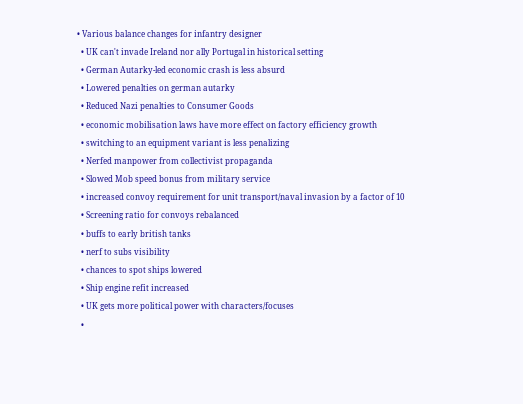• Various balance changes for infantry designer
  • UK can't invade Ireland nor ally Portugal in historical setting
  • German Autarky-led economic crash is less absurd
  • Lowered penalties on german autarky
  • Reduced Nazi penalties to Consumer Goods
  • economic mobilisation laws have more effect on factory efficiency growth
  • switching to an equipment variant is less penalizing
  • Nerfed manpower from collectivist propaganda
  • Slowed Mob speed bonus from military service
  • increased convoy requirement for unit transport/naval invasion by a factor of 10
  • Screening ratio for convoys rebalanced
  • buffs to early british tanks
  • nerf to subs visibility
  • chances to spot ships lowered
  • Ship engine refit increased
  • UK gets more political power with characters/focuses
  •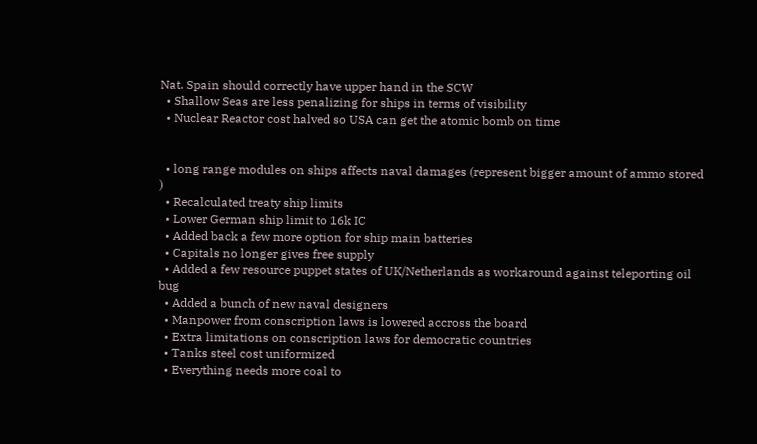Nat. Spain should correctly have upper hand in the SCW
  • Shallow Seas are less penalizing for ships in terms of visibility
  • Nuclear Reactor cost halved so USA can get the atomic bomb on time


  • long range modules on ships affects naval damages (represent bigger amount of ammo stored )
  • Recalculated treaty ship limits
  • Lower German ship limit to 16k IC
  • Added back a few more option for ship main batteries
  • Capitals no longer gives free supply
  • Added a few resource puppet states of UK/Netherlands as workaround against teleporting oil bug
  • Added a bunch of new naval designers
  • Manpower from conscription laws is lowered accross the board
  • Extra limitations on conscription laws for democratic countries
  • Tanks steel cost uniformized
  • Everything needs more coal to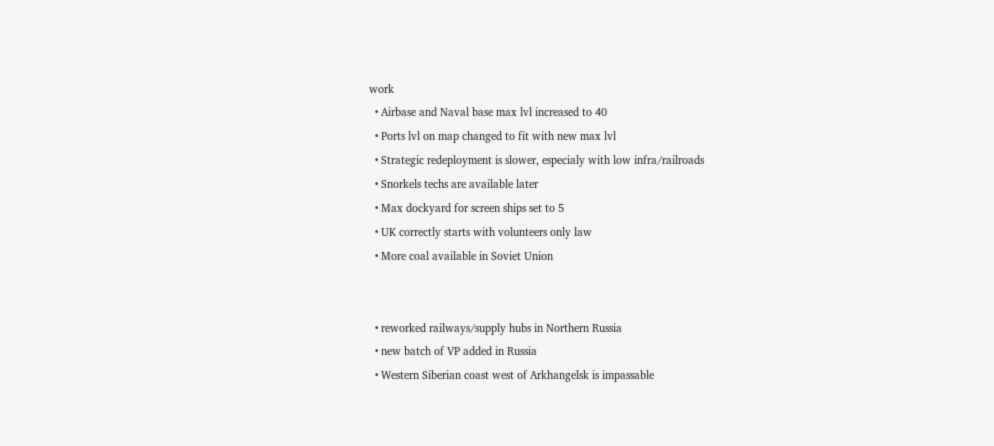work
  • Airbase and Naval base max lvl increased to 40
  • Ports lvl on map changed to fit with new max lvl
  • Strategic redeployment is slower, especialy with low infra/railroads
  • Snorkels techs are available later
  • Max dockyard for screen ships set to 5
  • UK correctly starts with volunteers only law
  • More coal available in Soviet Union


  • reworked railways/supply hubs in Northern Russia
  • new batch of VP added in Russia
  • Western Siberian coast west of Arkhangelsk is impassable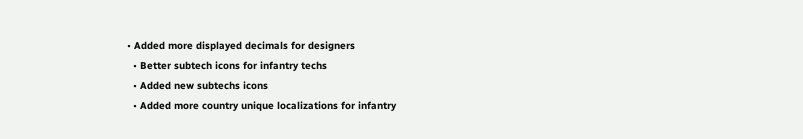• Added more displayed decimals for designers
  • Better subtech icons for infantry techs
  • Added new subtechs icons
  • Added more country unique localizations for infantry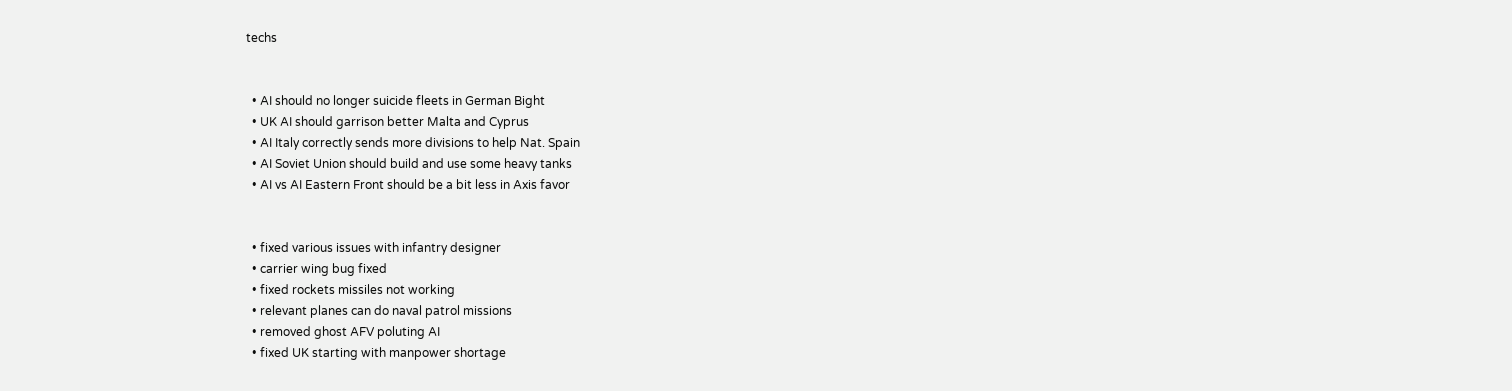techs


  • AI should no longer suicide fleets in German Bight
  • UK AI should garrison better Malta and Cyprus
  • AI Italy correctly sends more divisions to help Nat. Spain
  • AI Soviet Union should build and use some heavy tanks
  • AI vs AI Eastern Front should be a bit less in Axis favor


  • fixed various issues with infantry designer
  • carrier wing bug fixed
  • fixed rockets missiles not working
  • relevant planes can do naval patrol missions
  • removed ghost AFV poluting AI
  • fixed UK starting with manpower shortage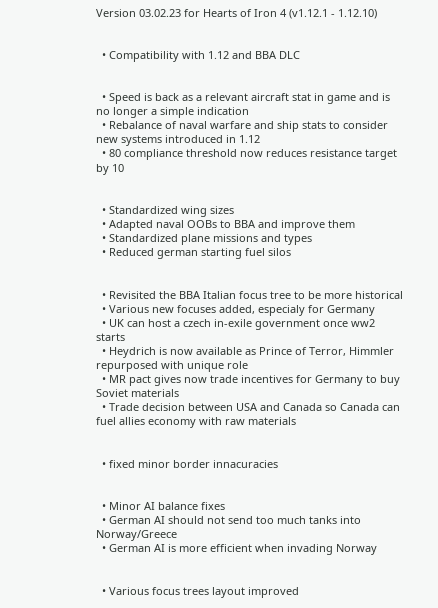Version 03.02.23 for Hearts of Iron 4 (v1.12.1 - 1.12.10)


  • Compatibility with 1.12 and BBA DLC


  • Speed is back as a relevant aircraft stat in game and is no longer a simple indication
  • Rebalance of naval warfare and ship stats to consider new systems introduced in 1.12
  • 80 compliance threshold now reduces resistance target by 10


  • Standardized wing sizes
  • Adapted naval OOBs to BBA and improve them
  • Standardized plane missions and types
  • Reduced german starting fuel silos


  • Revisited the BBA Italian focus tree to be more historical
  • Various new focuses added, especialy for Germany
  • UK can host a czech in-exile government once ww2 starts
  • Heydrich is now available as Prince of Terror, Himmler repurposed with unique role
  • MR pact gives now trade incentives for Germany to buy Soviet materials
  • Trade decision between USA and Canada so Canada can fuel allies economy with raw materials


  • fixed minor border innacuracies


  • Minor AI balance fixes
  • German AI should not send too much tanks into Norway/Greece
  • German AI is more efficient when invading Norway


  • Various focus trees layout improved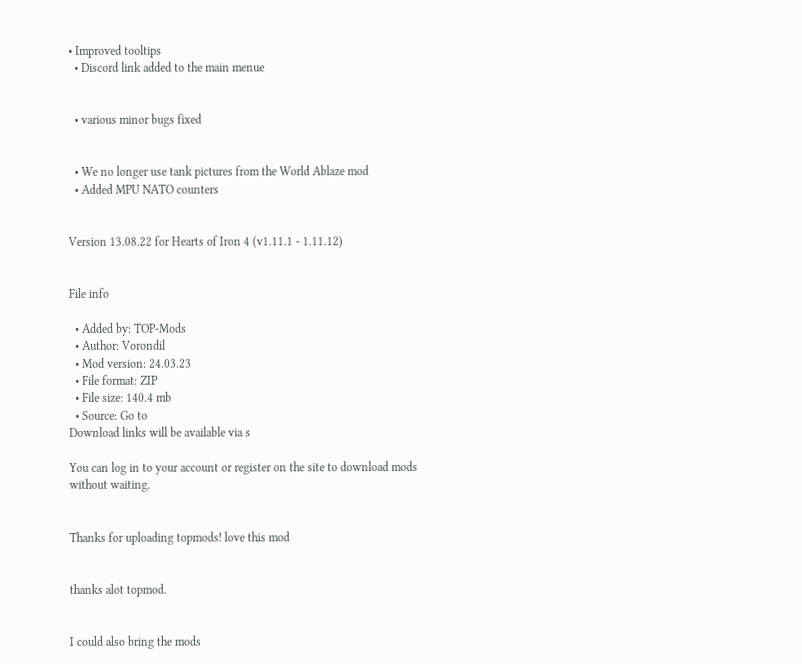• Improved tooltips
  • Discord link added to the main menue


  • various minor bugs fixed


  • We no longer use tank pictures from the World Ablaze mod
  • Added MPU NATO counters


Version 13.08.22 for Hearts of Iron 4 (v1.11.1 - 1.11.12)


File info

  • Added by: TOP-Mods
  • Author: Vorondil
  • Mod version: 24.03.23
  • File format: ZIP
  • File size: 140.4 mb
  • Source: Go to
Download links will be available via s

You can log in to your account or register on the site to download mods without waiting.


Thanks for uploading topmods! love this mod


thanks alot topmod.


I could also bring the mods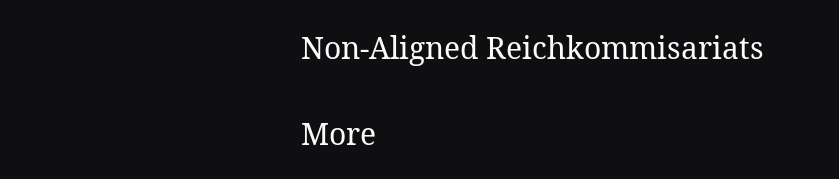Non-Aligned Reichkommisariats

More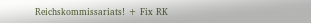Reichskommissariats! + Fix RK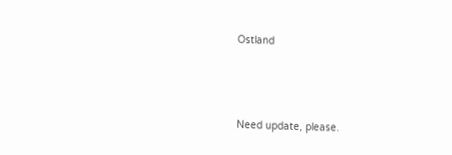Ostland




Need update, please.